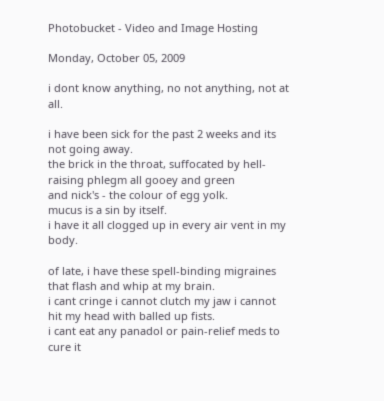Photobucket - Video and Image Hosting

Monday, October 05, 2009

i dont know anything, no not anything, not at all.

i have been sick for the past 2 weeks and its not going away.
the brick in the throat, suffocated by hell-raising phlegm all gooey and green
and nick's - the colour of egg yolk.
mucus is a sin by itself.
i have it all clogged up in every air vent in my body.

of late, i have these spell-binding migraines that flash and whip at my brain.
i cant cringe i cannot clutch my jaw i cannot hit my head with balled up fists.
i cant eat any panadol or pain-relief meds to cure it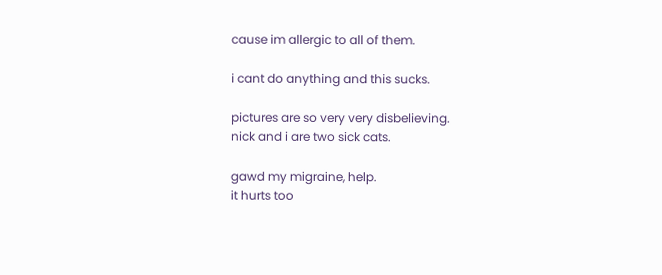cause im allergic to all of them.

i cant do anything and this sucks.

pictures are so very very disbelieving.
nick and i are two sick cats.

gawd my migraine, help.
it hurts too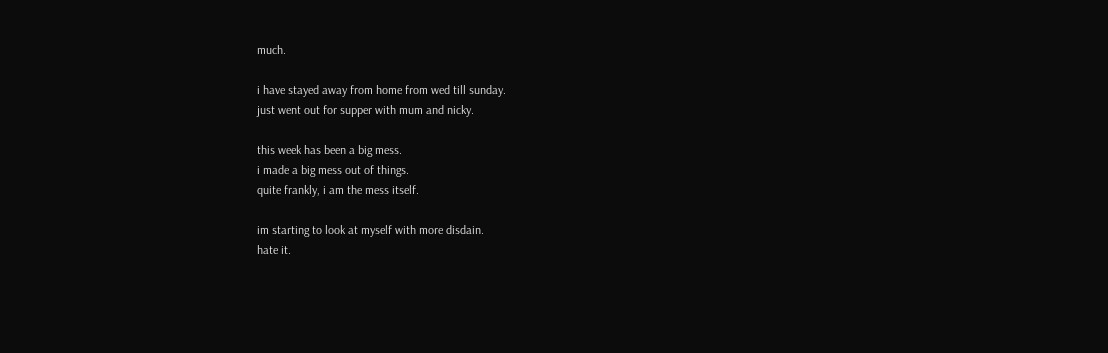much.

i have stayed away from home from wed till sunday.
just went out for supper with mum and nicky.

this week has been a big mess.
i made a big mess out of things.
quite frankly, i am the mess itself.

im starting to look at myself with more disdain.
hate it.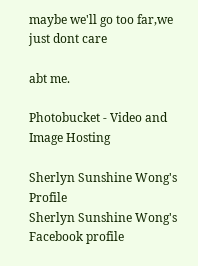maybe we'll go too far,we just dont care

abt me.

Photobucket - Video and Image Hosting

Sherlyn Sunshine Wong's Profile
Sherlyn Sunshine Wong's Facebook profile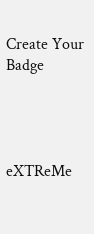Create Your Badge




eXTReMe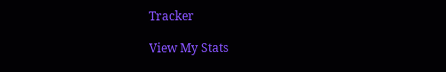Tracker

View My Stats